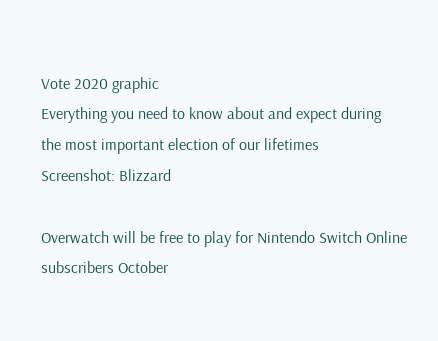Vote 2020 graphic
Everything you need to know about and expect during
the most important election of our lifetimes
Screenshot: Blizzard

Overwatch will be free to play for Nintendo Switch Online subscribers October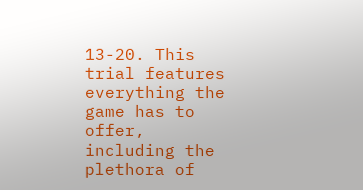13-20. This trial features everything the game has to offer, including the plethora of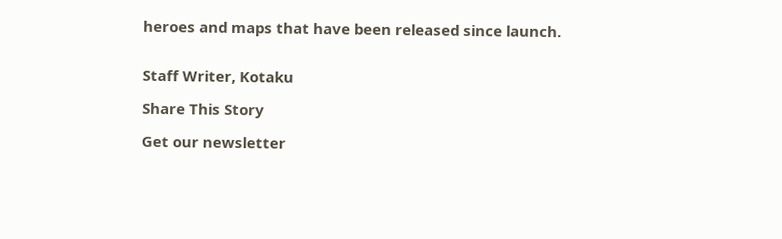heroes and maps that have been released since launch.


Staff Writer, Kotaku

Share This Story

Get our newsletter